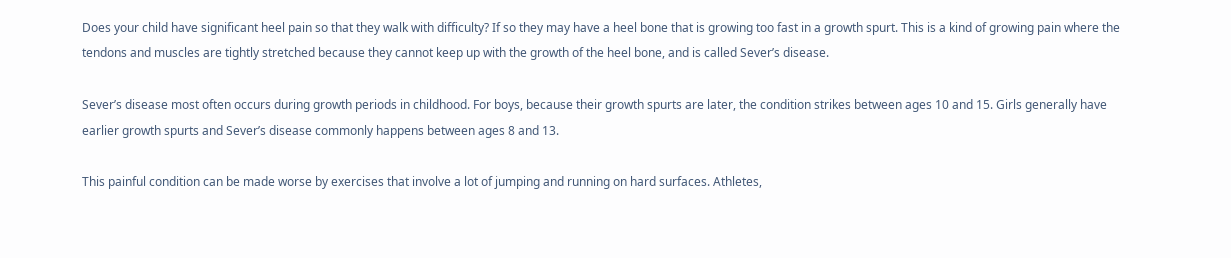Does your child have significant heel pain so that they walk with difficulty? If so they may have a heel bone that is growing too fast in a growth spurt. This is a kind of growing pain where the tendons and muscles are tightly stretched because they cannot keep up with the growth of the heel bone, and is called Sever’s disease.

Sever’s disease most often occurs during growth periods in childhood. For boys, because their growth spurts are later, the condition strikes between ages 10 and 15. Girls generally have earlier growth spurts and Sever’s disease commonly happens between ages 8 and 13.

This painful condition can be made worse by exercises that involve a lot of jumping and running on hard surfaces. Athletes,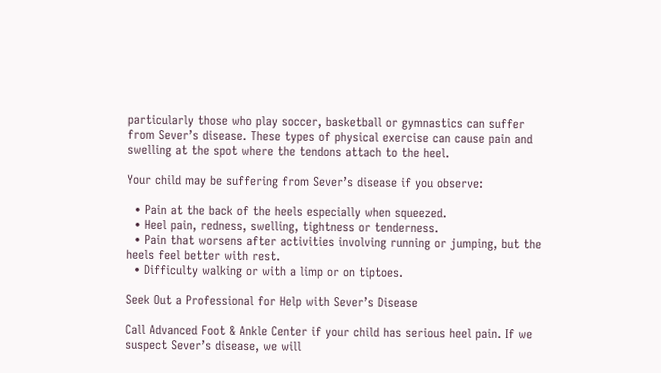particularly those who play soccer, basketball or gymnastics can suffer from Sever’s disease. These types of physical exercise can cause pain and swelling at the spot where the tendons attach to the heel.

Your child may be suffering from Sever’s disease if you observe:

  • Pain at the back of the heels especially when squeezed.
  • Heel pain, redness, swelling, tightness or tenderness.
  • Pain that worsens after activities involving running or jumping, but the heels feel better with rest.
  • Difficulty walking or with a limp or on tiptoes.

Seek Out a Professional for Help with Sever’s Disease

Call Advanced Foot & Ankle Center if your child has serious heel pain. If we suspect Sever’s disease, we will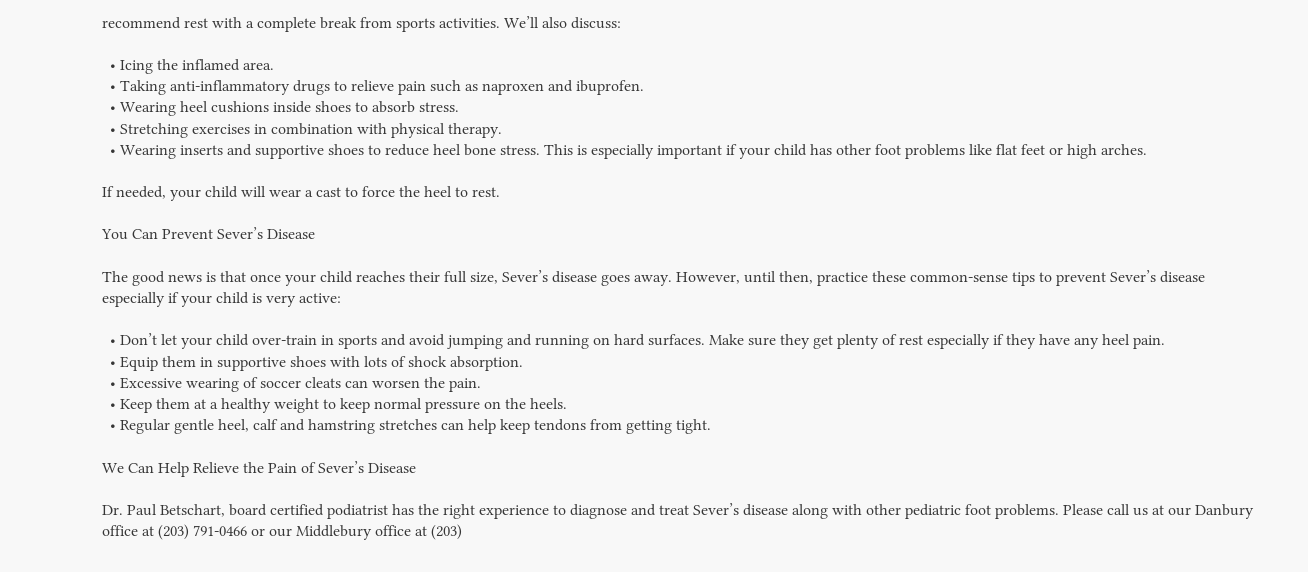recommend rest with a complete break from sports activities. We’ll also discuss:

  • Icing the inflamed area.
  • Taking anti-inflammatory drugs to relieve pain such as naproxen and ibuprofen.
  • Wearing heel cushions inside shoes to absorb stress.
  • Stretching exercises in combination with physical therapy.
  • Wearing inserts and supportive shoes to reduce heel bone stress. This is especially important if your child has other foot problems like flat feet or high arches.

If needed, your child will wear a cast to force the heel to rest.

You Can Prevent Sever’s Disease

The good news is that once your child reaches their full size, Sever’s disease goes away. However, until then, practice these common-sense tips to prevent Sever’s disease especially if your child is very active:

  • Don’t let your child over-train in sports and avoid jumping and running on hard surfaces. Make sure they get plenty of rest especially if they have any heel pain.
  • Equip them in supportive shoes with lots of shock absorption.
  • Excessive wearing of soccer cleats can worsen the pain.
  • Keep them at a healthy weight to keep normal pressure on the heels.
  • Regular gentle heel, calf and hamstring stretches can help keep tendons from getting tight.

We Can Help Relieve the Pain of Sever’s Disease

Dr. Paul Betschart, board certified podiatrist has the right experience to diagnose and treat Sever’s disease along with other pediatric foot problems. Please call us at our Danbury office at (203) 791-0466 or our Middlebury office at (203)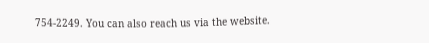754-2249. You can also reach us via the website.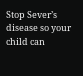Stop Sever’s disease so your child can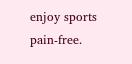enjoy sports pain-free.